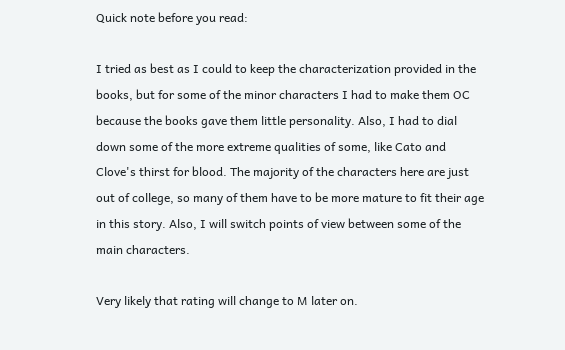Quick note before you read:

I tried as best as I could to keep the characterization provided in the books, but for some of the minor characters I had to make them OC because the books gave them little personality. Also, I had to dial down some of the more extreme qualities of some, like Cato and Clove's thirst for blood. The majority of the characters here are just out of college, so many of them have to be more mature to fit their age in this story. Also, I will switch points of view between some of the main characters.

Very likely that rating will change to M later on.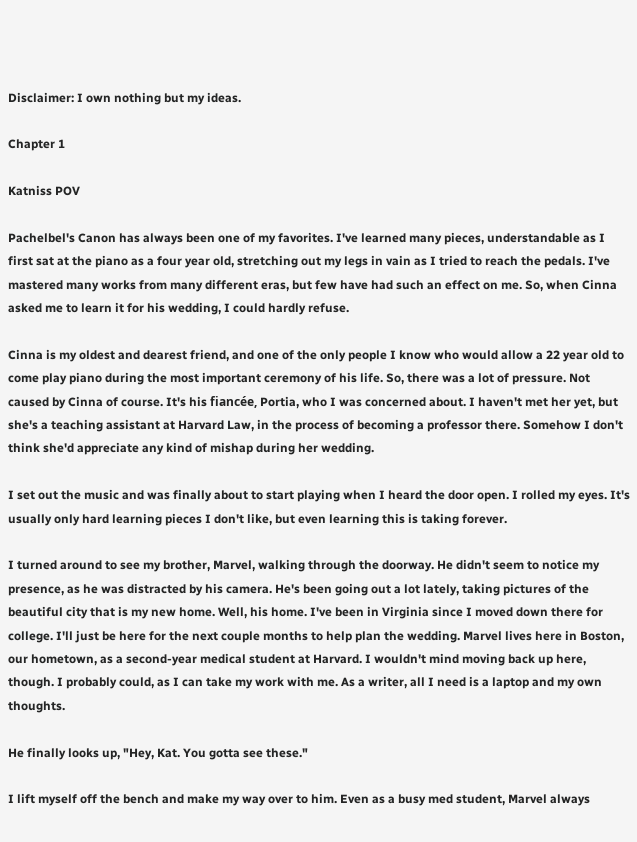Disclaimer: I own nothing but my ideas.

Chapter 1

Katniss POV

Pachelbel's Canon has always been one of my favorites. I've learned many pieces, understandable as I first sat at the piano as a four year old, stretching out my legs in vain as I tried to reach the pedals. I've mastered many works from many different eras, but few have had such an effect on me. So, when Cinna asked me to learn it for his wedding, I could hardly refuse.

Cinna is my oldest and dearest friend, and one of the only people I know who would allow a 22 year old to come play piano during the most important ceremony of his life. So, there was a lot of pressure. Not caused by Cinna of course. It's his fiancée, Portia, who I was concerned about. I haven't met her yet, but she's a teaching assistant at Harvard Law, in the process of becoming a professor there. Somehow I don't think she'd appreciate any kind of mishap during her wedding.

I set out the music and was finally about to start playing when I heard the door open. I rolled my eyes. It's usually only hard learning pieces I don't like, but even learning this is taking forever.

I turned around to see my brother, Marvel, walking through the doorway. He didn't seem to notice my presence, as he was distracted by his camera. He's been going out a lot lately, taking pictures of the beautiful city that is my new home. Well, his home. I've been in Virginia since I moved down there for college. I'll just be here for the next couple months to help plan the wedding. Marvel lives here in Boston, our hometown, as a second-year medical student at Harvard. I wouldn't mind moving back up here, though. I probably could, as I can take my work with me. As a writer, all I need is a laptop and my own thoughts.

He finally looks up, "Hey, Kat. You gotta see these."

I lift myself off the bench and make my way over to him. Even as a busy med student, Marvel always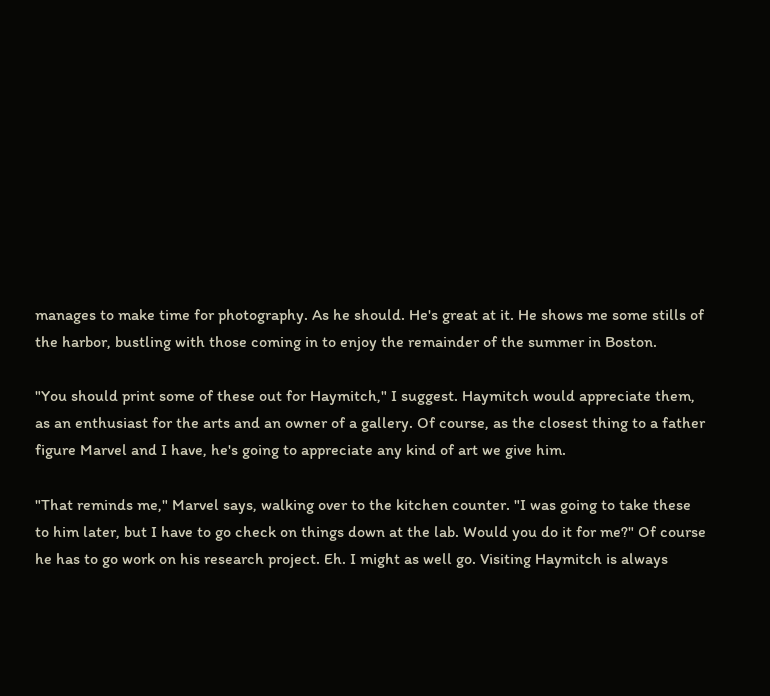manages to make time for photography. As he should. He's great at it. He shows me some stills of the harbor, bustling with those coming in to enjoy the remainder of the summer in Boston.

"You should print some of these out for Haymitch," I suggest. Haymitch would appreciate them, as an enthusiast for the arts and an owner of a gallery. Of course, as the closest thing to a father figure Marvel and I have, he's going to appreciate any kind of art we give him.

"That reminds me," Marvel says, walking over to the kitchen counter. "I was going to take these to him later, but I have to go check on things down at the lab. Would you do it for me?" Of course he has to go work on his research project. Eh. I might as well go. Visiting Haymitch is always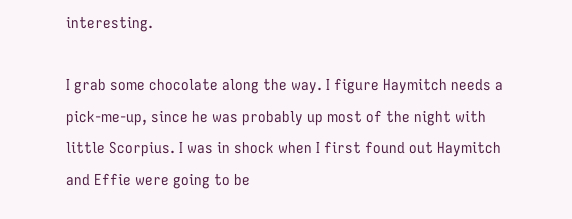interesting.

I grab some chocolate along the way. I figure Haymitch needs a pick-me-up, since he was probably up most of the night with little Scorpius. I was in shock when I first found out Haymitch and Effie were going to be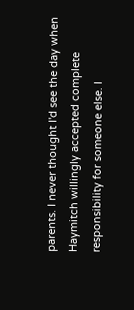parents. I never thought I'd see the day when Haymitch willingly accepted complete responsibility for someone else. I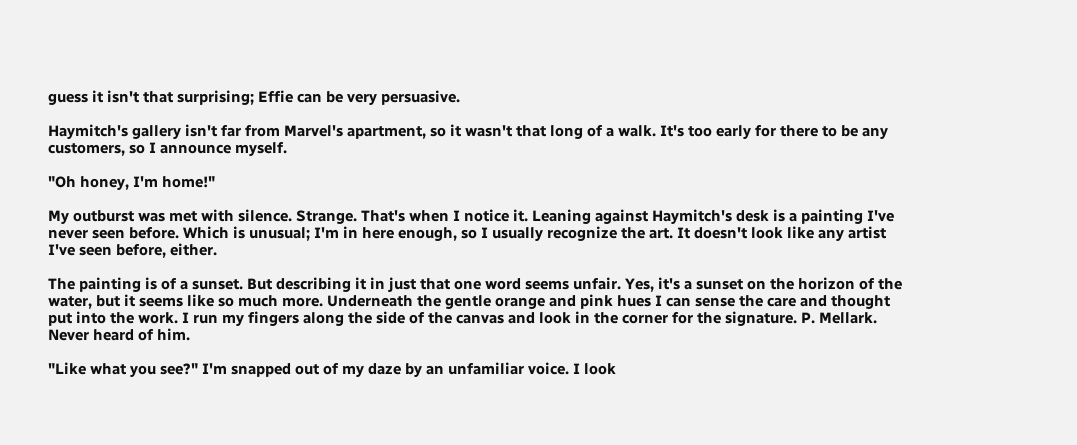guess it isn't that surprising; Effie can be very persuasive.

Haymitch's gallery isn't far from Marvel's apartment, so it wasn't that long of a walk. It's too early for there to be any customers, so I announce myself.

"Oh honey, I'm home!"

My outburst was met with silence. Strange. That's when I notice it. Leaning against Haymitch's desk is a painting I've never seen before. Which is unusual; I'm in here enough, so I usually recognize the art. It doesn't look like any artist I've seen before, either.

The painting is of a sunset. But describing it in just that one word seems unfair. Yes, it's a sunset on the horizon of the water, but it seems like so much more. Underneath the gentle orange and pink hues I can sense the care and thought put into the work. I run my fingers along the side of the canvas and look in the corner for the signature. P. Mellark. Never heard of him.

"Like what you see?" I'm snapped out of my daze by an unfamiliar voice. I look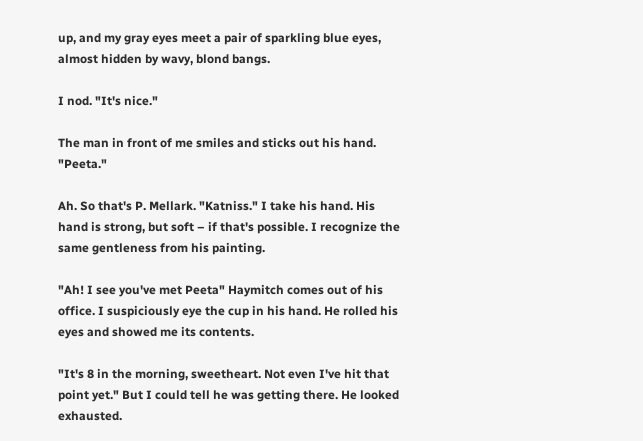up, and my gray eyes meet a pair of sparkling blue eyes, almost hidden by wavy, blond bangs.

I nod. "It's nice."

The man in front of me smiles and sticks out his hand. "Peeta."

Ah. So that's P. Mellark. "Katniss." I take his hand. His hand is strong, but soft – if that's possible. I recognize the same gentleness from his painting.

"Ah! I see you've met Peeta" Haymitch comes out of his office. I suspiciously eye the cup in his hand. He rolled his eyes and showed me its contents.

"It's 8 in the morning, sweetheart. Not even I've hit that point yet." But I could tell he was getting there. He looked exhausted.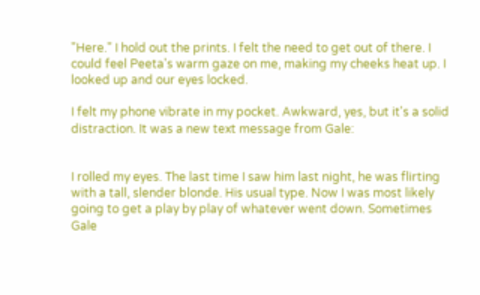"Here." I hold out the prints. I felt the need to get out of there. I could feel Peeta's warm gaze on me, making my cheeks heat up. I looked up and our eyes locked.

I felt my phone vibrate in my pocket. Awkward, yes, but it's a solid distraction. It was a new text message from Gale:


I rolled my eyes. The last time I saw him last night, he was flirting with a tall, slender blonde. His usual type. Now I was most likely going to get a play by play of whatever went down. Sometimes Gale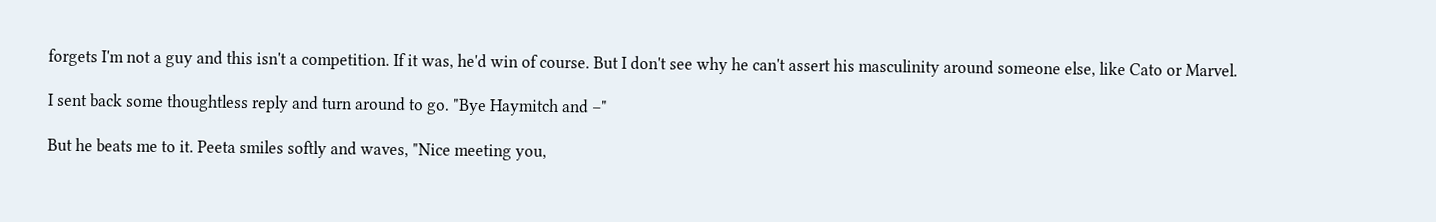forgets I'm not a guy and this isn't a competition. If it was, he'd win of course. But I don't see why he can't assert his masculinity around someone else, like Cato or Marvel.

I sent back some thoughtless reply and turn around to go. "Bye Haymitch and –"

But he beats me to it. Peeta smiles softly and waves, "Nice meeting you,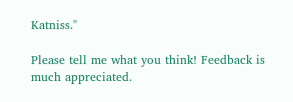Katniss."

Please tell me what you think! Feedback is much appreciated.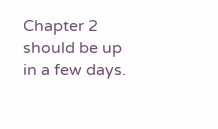Chapter 2 should be up in a few days.